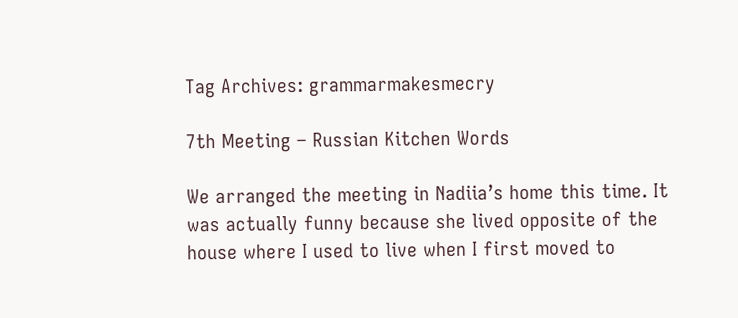Tag Archives: grammarmakesmecry

7th Meeting – Russian Kitchen Words

We arranged the meeting in Nadiia’s home this time. It was actually funny because she lived opposite of the house where I used to live when I first moved to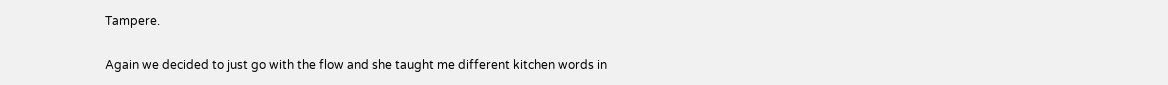Tampere.

Again we decided to just go with the flow and she taught me different kitchen words in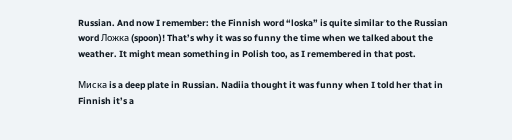Russian. And now I remember: the Finnish word “loska” is quite similar to the Russian word Ложка (spoon)! That’s why it was so funny the time when we talked about the weather. It might mean something in Polish too, as I remembered in that post.

Миска is a deep plate in Russian. Nadiia thought it was funny when I told her that in Finnish it’s a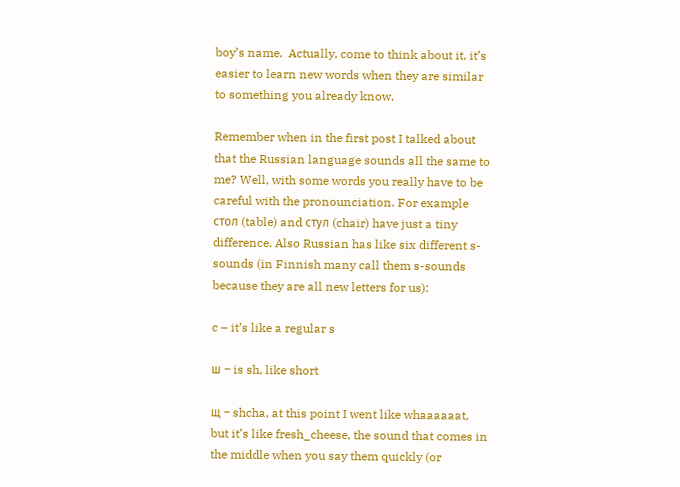boy’s name.  Actually, come to think about it, it’s easier to learn new words when they are similar to something you already know.

Remember when in the first post I talked about that the Russian language sounds all the same to me? Well, with some words you really have to be careful with the pronounciation. For example стол (table) and стул (chair) have just a tiny difference. Also Russian has like six different s-sounds (in Finnish many call them s-sounds because they are all new letters for us):

c – it’s like a regular s

ш – is sh, like short

щ – shcha, at this point I went like whaaaaaat, but it’s like fresh_cheese, the sound that comes in the middle when you say them quickly (or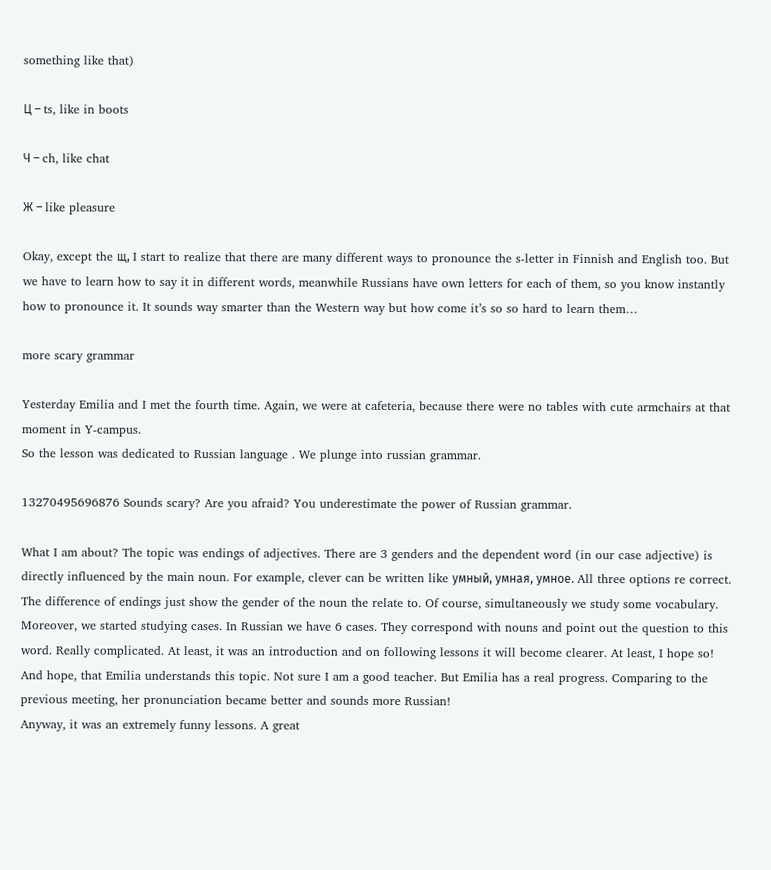something like that)

Ц – ts, like in boots

Ч – ch, like chat

Ж – like pleasure

Okay, except the щ, I start to realize that there are many different ways to pronounce the s-letter in Finnish and English too. But we have to learn how to say it in different words, meanwhile Russians have own letters for each of them, so you know instantly how to pronounce it. It sounds way smarter than the Western way but how come it’s so so hard to learn them…

more scary grammar

Yesterday Emilia and I met the fourth time. Again, we were at cafeteria, because there were no tables with cute armchairs at that moment in Y-campus.
So the lesson was dedicated to Russian language . We plunge into russian grammar.

13270495696876 Sounds scary? Are you afraid? You underestimate the power of Russian grammar.

What I am about? The topic was endings of adjectives. There are 3 genders and the dependent word (in our case adjective) is directly influenced by the main noun. For example, clever can be written like умный, умная, умное. All three options re correct. The difference of endings just show the gender of the noun the relate to. Of course, simultaneously we study some vocabulary.
Moreover, we started studying cases. In Russian we have 6 cases. They correspond with nouns and point out the question to this word. Really complicated. At least, it was an introduction and on following lessons it will become clearer. At least, I hope so! And hope, that Emilia understands this topic. Not sure I am a good teacher. But Emilia has a real progress. Comparing to the previous meeting, her pronunciation became better and sounds more Russian!
Anyway, it was an extremely funny lessons. A great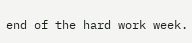end of the hard work week.